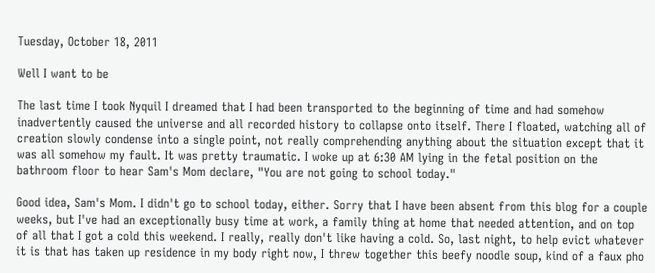Tuesday, October 18, 2011

Well I want to be

The last time I took Nyquil I dreamed that I had been transported to the beginning of time and had somehow inadvertently caused the universe and all recorded history to collapse onto itself. There I floated, watching all of creation slowly condense into a single point, not really comprehending anything about the situation except that it was all somehow my fault. It was pretty traumatic. I woke up at 6:30 AM lying in the fetal position on the bathroom floor to hear Sam's Mom declare, "You are not going to school today."

Good idea, Sam's Mom. I didn't go to school today, either. Sorry that I have been absent from this blog for a couple weeks, but I've had an exceptionally busy time at work, a family thing at home that needed attention, and on top of all that I got a cold this weekend. I really, really don't like having a cold. So, last night, to help evict whatever it is that has taken up residence in my body right now, I threw together this beefy noodle soup, kind of a faux pho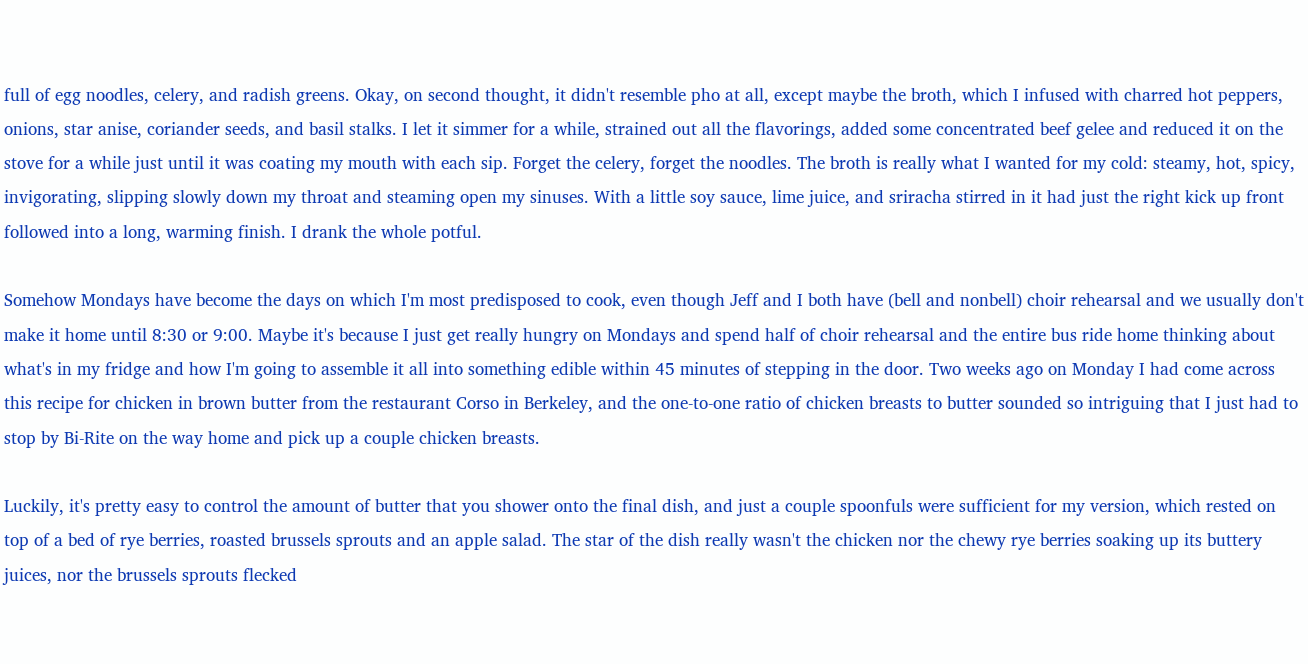full of egg noodles, celery, and radish greens. Okay, on second thought, it didn't resemble pho at all, except maybe the broth, which I infused with charred hot peppers, onions, star anise, coriander seeds, and basil stalks. I let it simmer for a while, strained out all the flavorings, added some concentrated beef gelee and reduced it on the stove for a while just until it was coating my mouth with each sip. Forget the celery, forget the noodles. The broth is really what I wanted for my cold: steamy, hot, spicy, invigorating, slipping slowly down my throat and steaming open my sinuses. With a little soy sauce, lime juice, and sriracha stirred in it had just the right kick up front followed into a long, warming finish. I drank the whole potful.

Somehow Mondays have become the days on which I'm most predisposed to cook, even though Jeff and I both have (bell and nonbell) choir rehearsal and we usually don't make it home until 8:30 or 9:00. Maybe it's because I just get really hungry on Mondays and spend half of choir rehearsal and the entire bus ride home thinking about what's in my fridge and how I'm going to assemble it all into something edible within 45 minutes of stepping in the door. Two weeks ago on Monday I had come across this recipe for chicken in brown butter from the restaurant Corso in Berkeley, and the one-to-one ratio of chicken breasts to butter sounded so intriguing that I just had to stop by Bi-Rite on the way home and pick up a couple chicken breasts.

Luckily, it's pretty easy to control the amount of butter that you shower onto the final dish, and just a couple spoonfuls were sufficient for my version, which rested on top of a bed of rye berries, roasted brussels sprouts and an apple salad. The star of the dish really wasn't the chicken nor the chewy rye berries soaking up its buttery juices, nor the brussels sprouts flecked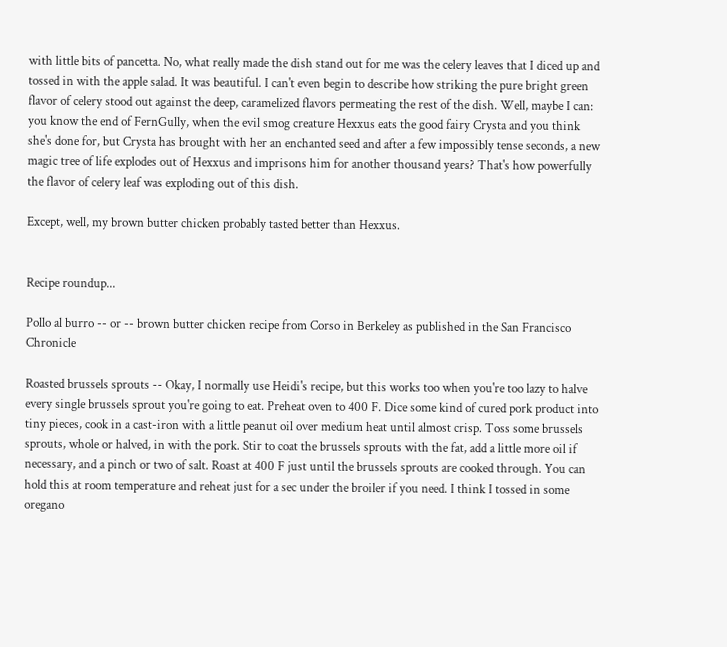with little bits of pancetta. No, what really made the dish stand out for me was the celery leaves that I diced up and tossed in with the apple salad. It was beautiful. I can't even begin to describe how striking the pure bright green flavor of celery stood out against the deep, caramelized flavors permeating the rest of the dish. Well, maybe I can: you know the end of FernGully, when the evil smog creature Hexxus eats the good fairy Crysta and you think she's done for, but Crysta has brought with her an enchanted seed and after a few impossibly tense seconds, a new magic tree of life explodes out of Hexxus and imprisons him for another thousand years? That's how powerfully the flavor of celery leaf was exploding out of this dish.

Except, well, my brown butter chicken probably tasted better than Hexxus.


Recipe roundup...

Pollo al burro -- or -- brown butter chicken recipe from Corso in Berkeley as published in the San Francisco Chronicle

Roasted brussels sprouts -- Okay, I normally use Heidi's recipe, but this works too when you're too lazy to halve every single brussels sprout you're going to eat. Preheat oven to 400 F. Dice some kind of cured pork product into tiny pieces, cook in a cast-iron with a little peanut oil over medium heat until almost crisp. Toss some brussels sprouts, whole or halved, in with the pork. Stir to coat the brussels sprouts with the fat, add a little more oil if necessary, and a pinch or two of salt. Roast at 400 F just until the brussels sprouts are cooked through. You can hold this at room temperature and reheat just for a sec under the broiler if you need. I think I tossed in some oregano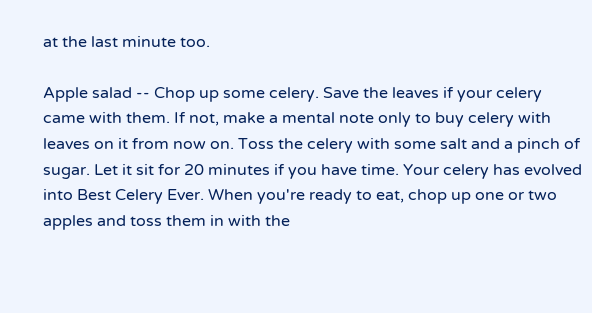at the last minute too.

Apple salad -- Chop up some celery. Save the leaves if your celery came with them. If not, make a mental note only to buy celery with leaves on it from now on. Toss the celery with some salt and a pinch of sugar. Let it sit for 20 minutes if you have time. Your celery has evolved into Best Celery Ever. When you're ready to eat, chop up one or two apples and toss them in with the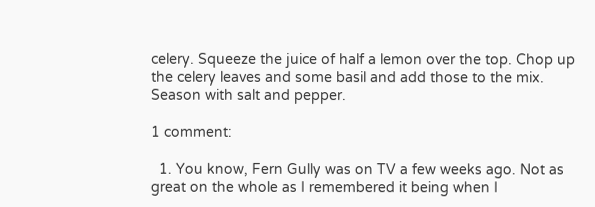celery. Squeeze the juice of half a lemon over the top. Chop up the celery leaves and some basil and add those to the mix. Season with salt and pepper.

1 comment:

  1. You know, Fern Gully was on TV a few weeks ago. Not as great on the whole as I remembered it being when I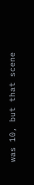was 10, but that scene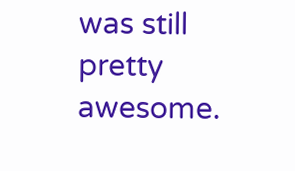was still pretty awesome.